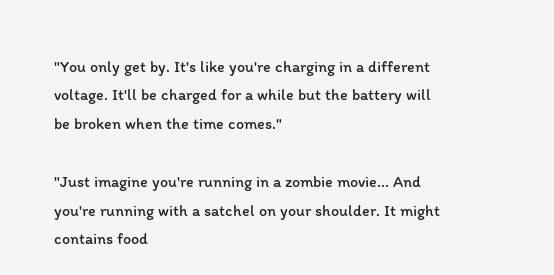"You only get by. It's like you're charging in a different voltage. It'll be charged for a while but the battery will be broken when the time comes."

"Just imagine you're running in a zombie movie... And you're running with a satchel on your shoulder. It might contains food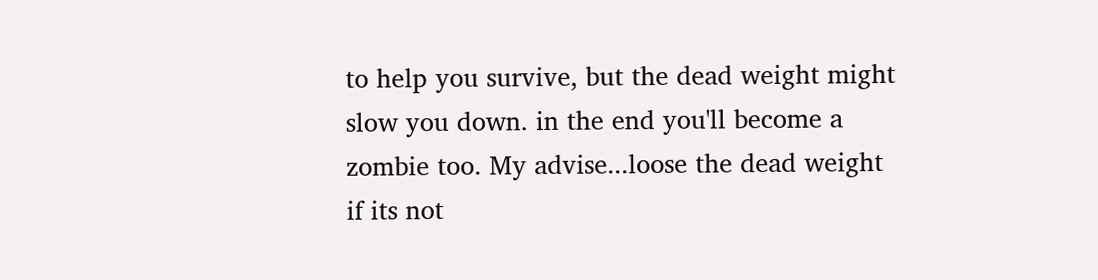to help you survive, but the dead weight might slow you down. in the end you'll become a zombie too. My advise...loose the dead weight if its not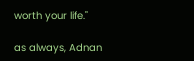worth your life."

as always, Adnan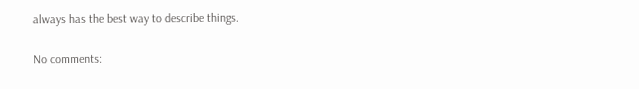always has the best way to describe things.

No comments: